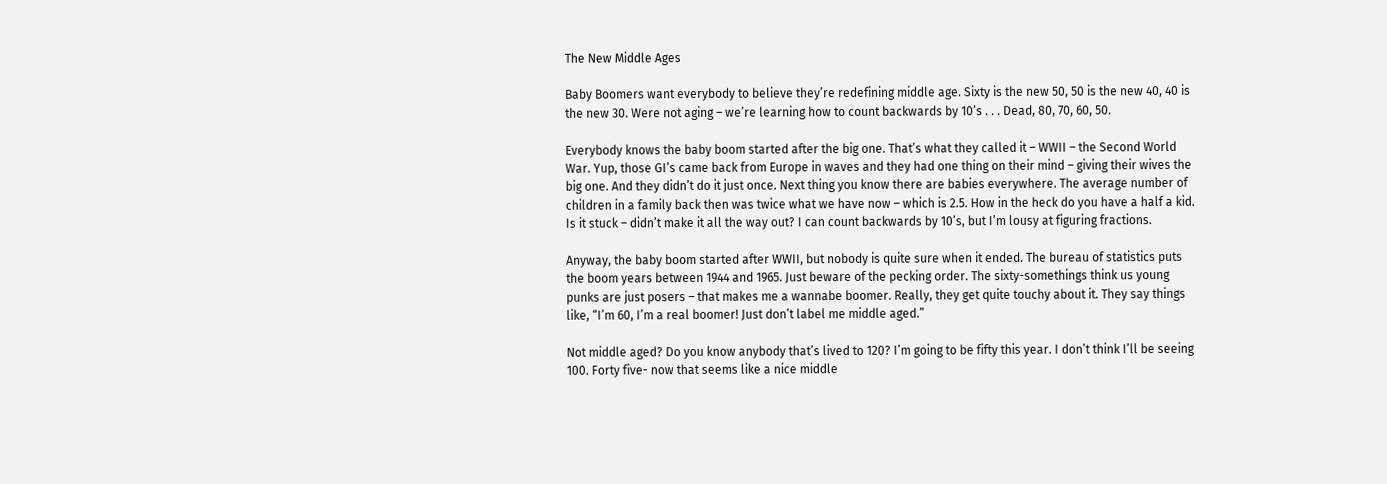The New Middle Ages

Baby Boomers want everybody to believe they’re redefining middle age. Sixty is the new 50, 50 is the new 40, 40 is the new 30. Were not aging – we’re learning how to count backwards by 10’s . . . Dead, 80, 70, 60, 50.

Everybody knows the baby boom started after the big one. That’s what they called it – WWII – the Second World War. Yup, those GI’s came back from Europe in waves and they had one thing on their mind – giving their wives the big one. And they didn’t do it just once. Next thing you know there are babies everywhere. The average number of children in a family back then was twice what we have now – which is 2.5. How in the heck do you have a half a kid. Is it stuck – didn’t make it all the way out? I can count backwards by 10’s, but I’m lousy at figuring fractions.

Anyway, the baby boom started after WWII, but nobody is quite sure when it ended. The bureau of statistics puts the boom years between 1944 and 1965. Just beware of the pecking order. The sixty-somethings think us young punks are just posers – that makes me a wannabe boomer. Really, they get quite touchy about it. They say things like, “I’m 60, I’m a real boomer! Just don’t label me middle aged.”

Not middle aged? Do you know anybody that’s lived to 120? I’m going to be fifty this year. I don’t think I’ll be seeing 100. Forty five- now that seems like a nice middle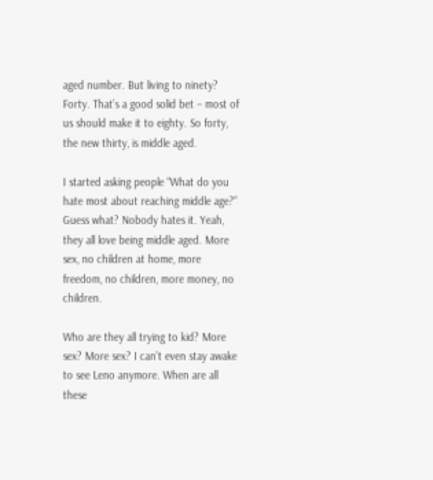aged number. But living to ninety? Forty. That’s a good solid bet – most of us should make it to eighty. So forty, the new thirty, is middle aged.

I started asking people “What do you hate most about reaching middle age?” Guess what? Nobody hates it. Yeah, they all love being middle aged. More sex, no children at home, more freedom, no children, more money, no children.

Who are they all trying to kid? More sex? More sex? I can’t even stay awake to see Leno anymore. When are all these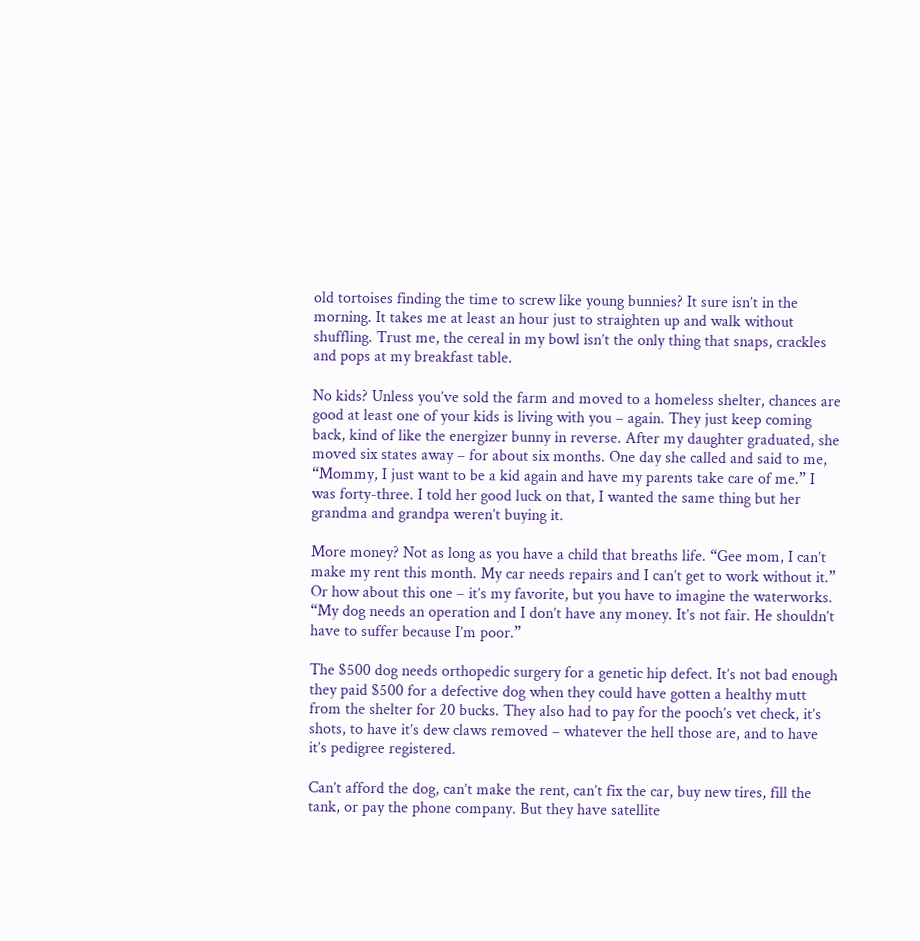old tortoises finding the time to screw like young bunnies? It sure isn’t in the morning. It takes me at least an hour just to straighten up and walk without shuffling. Trust me, the cereal in my bowl isn’t the only thing that snaps, crackles and pops at my breakfast table.

No kids? Unless you’ve sold the farm and moved to a homeless shelter, chances are good at least one of your kids is living with you – again. They just keep coming back, kind of like the energizer bunny in reverse. After my daughter graduated, she moved six states away – for about six months. One day she called and said to me, “Mommy, I just want to be a kid again and have my parents take care of me.” I was forty-three. I told her good luck on that, I wanted the same thing but her grandma and grandpa weren’t buying it.

More money? Not as long as you have a child that breaths life. “Gee mom, I can’t make my rent this month. My car needs repairs and I can’t get to work without it.” Or how about this one – it’s my favorite, but you have to imagine the waterworks. “My dog needs an operation and I don’t have any money. It’s not fair. He shouldn’t have to suffer because I’m poor.”

The $500 dog needs orthopedic surgery for a genetic hip defect. It’s not bad enough they paid $500 for a defective dog when they could have gotten a healthy mutt from the shelter for 20 bucks. They also had to pay for the pooch’s vet check, it’s shots, to have it’s dew claws removed – whatever the hell those are, and to have it’s pedigree registered.

Can’t afford the dog, can’t make the rent, can’t fix the car, buy new tires, fill the tank, or pay the phone company. But they have satellite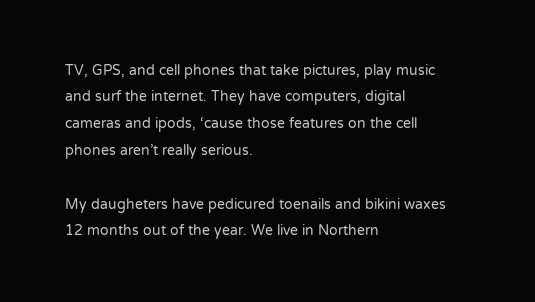TV, GPS, and cell phones that take pictures, play music and surf the internet. They have computers, digital cameras and ipods, ‘cause those features on the cell phones aren’t really serious.

My daugheters have pedicured toenails and bikini waxes 12 months out of the year. We live in Northern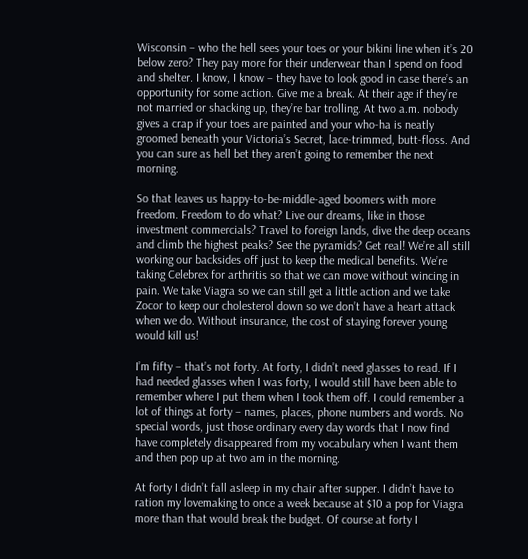Wisconsin – who the hell sees your toes or your bikini line when it’s 20 below zero? They pay more for their underwear than I spend on food and shelter. I know, I know – they have to look good in case there’s an opportunity for some action. Give me a break. At their age if they’re not married or shacking up, they’re bar trolling. At two a.m. nobody gives a crap if your toes are painted and your who-ha is neatly groomed beneath your Victoria’s Secret, lace-trimmed, butt-floss. And you can sure as hell bet they aren’t going to remember the next morning.

So that leaves us happy-to-be-middle-aged boomers with more freedom. Freedom to do what? Live our dreams, like in those investment commercials? Travel to foreign lands, dive the deep oceans and climb the highest peaks? See the pyramids? Get real! We’re all still working our backsides off just to keep the medical benefits. We’re taking Celebrex for arthritis so that we can move without wincing in pain. We take Viagra so we can still get a little action and we take Zocor to keep our cholesterol down so we don’t have a heart attack when we do. Without insurance, the cost of staying forever young would kill us!

I’m fifty – that’s not forty. At forty, I didn’t need glasses to read. If I had needed glasses when I was forty, I would still have been able to remember where I put them when I took them off. I could remember a lot of things at forty – names, places, phone numbers and words. No special words, just those ordinary every day words that I now find have completely disappeared from my vocabulary when I want them and then pop up at two am in the morning.

At forty I didn’t fall asleep in my chair after supper. I didn’t have to ration my lovemaking to once a week because at $10 a pop for Viagra more than that would break the budget. Of course at forty I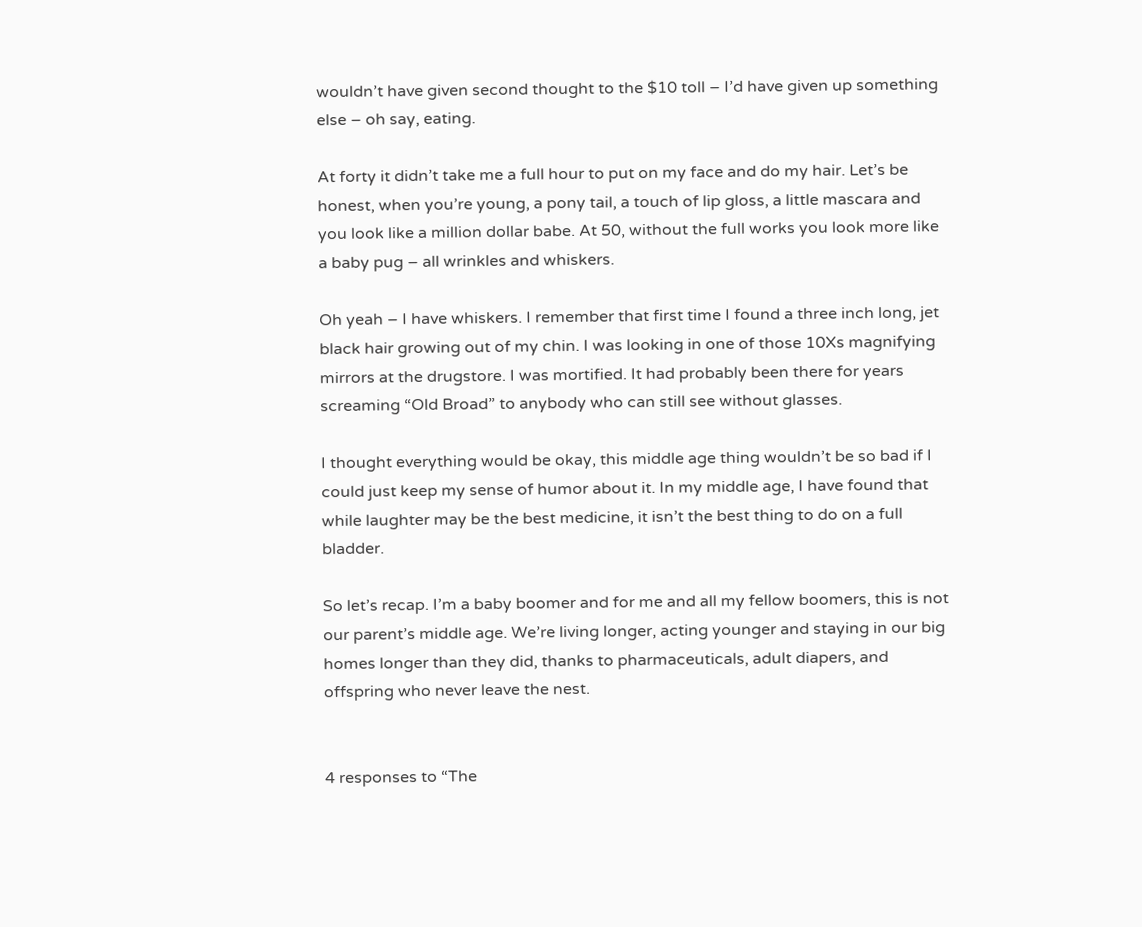wouldn’t have given second thought to the $10 toll – I’d have given up something else – oh say, eating.

At forty it didn’t take me a full hour to put on my face and do my hair. Let’s be honest, when you’re young, a pony tail, a touch of lip gloss, a little mascara and you look like a million dollar babe. At 50, without the full works you look more like a baby pug – all wrinkles and whiskers.

Oh yeah – I have whiskers. I remember that first time I found a three inch long, jet black hair growing out of my chin. I was looking in one of those 10Xs magnifying mirrors at the drugstore. I was mortified. It had probably been there for years screaming “Old Broad” to anybody who can still see without glasses.

I thought everything would be okay, this middle age thing wouldn’t be so bad if I could just keep my sense of humor about it. In my middle age, I have found that while laughter may be the best medicine, it isn’t the best thing to do on a full bladder.

So let’s recap. I’m a baby boomer and for me and all my fellow boomers, this is not our parent’s middle age. We’re living longer, acting younger and staying in our big homes longer than they did, thanks to pharmaceuticals, adult diapers, and offspring who never leave the nest.


4 responses to “The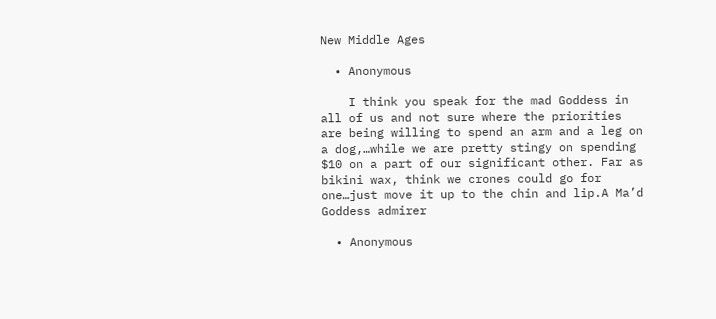New Middle Ages

  • Anonymous

    I think you speak for the mad Goddess in all of us and not sure where the priorities are being willing to spend an arm and a leg on a dog,…while we are pretty stingy on spending $10 on a part of our significant other. Far as bikini wax, think we crones could go for one…just move it up to the chin and lip.A Ma’d Goddess admirer

  • Anonymous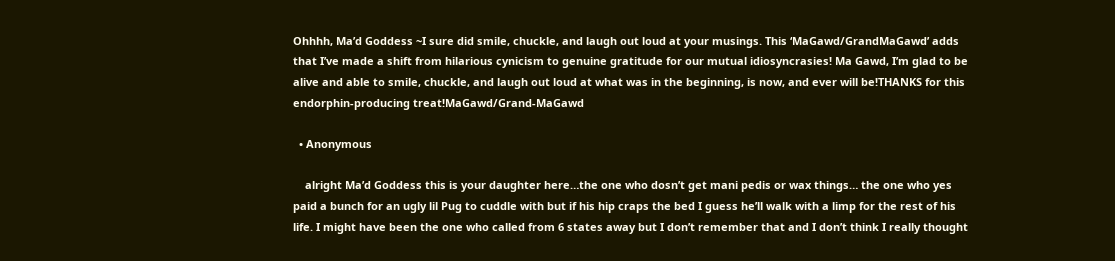Ohhhh, Ma’d Goddess ~I sure did smile, chuckle, and laugh out loud at your musings. This ‘MaGawd/GrandMaGawd’ adds that I’ve made a shift from hilarious cynicism to genuine gratitude for our mutual idiosyncrasies! Ma Gawd, I’m glad to be alive and able to smile, chuckle, and laugh out loud at what was in the beginning, is now, and ever will be!THANKS for this endorphin-producing treat!MaGawd/Grand-MaGawd

  • Anonymous

    alright Ma’d Goddess this is your daughter here…the one who dosn’t get mani pedis or wax things… the one who yes paid a bunch for an ugly lil Pug to cuddle with but if his hip craps the bed I guess he’ll walk with a limp for the rest of his life. I might have been the one who called from 6 states away but I don’t remember that and I don’t think I really thought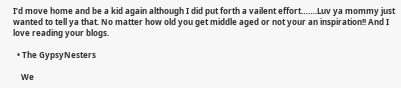I’d move home and be a kid again although I did put forth a vailent effort…….Luv ya mommy just wanted to tell ya that. No matter how old you get middle aged or not your an inspiration!! And I love reading your blogs.

  • The GypsyNesters

    We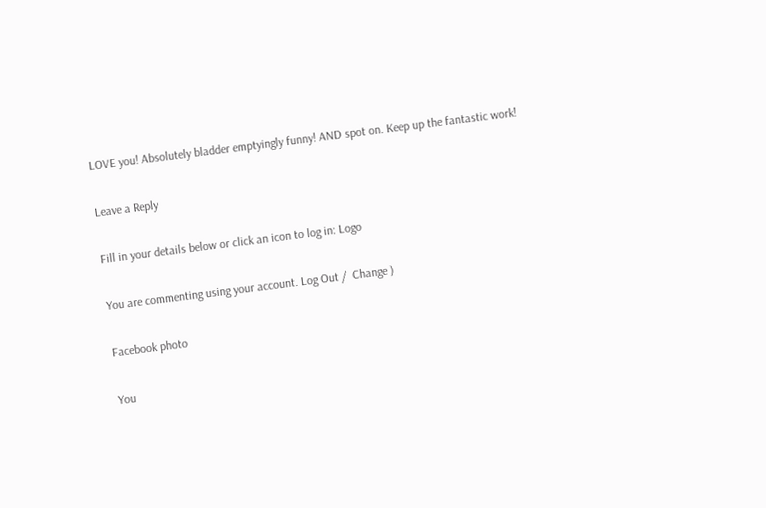LOVE you! Absolutely bladder emptyingly funny! AND spot on. Keep up the fantastic work!

Leave a Reply

Fill in your details below or click an icon to log in: Logo

You are commenting using your account. Log Out /  Change )

Facebook photo

You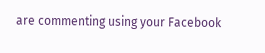are commenting using your Facebook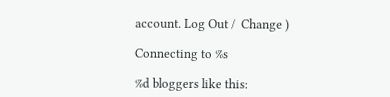account. Log Out /  Change )

Connecting to %s

%d bloggers like this: